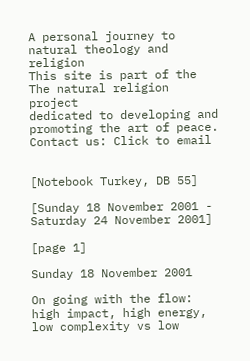A personal journey to natural theology and religion
This site is part of the The natural religion project
dedicated to developing and promoting the art of peace.
Contact us: Click to email


[Notebook Turkey, DB 55]

[Sunday 18 November 2001 - Saturday 24 November 2001]

[page 1]

Sunday 18 November 2001

On going with the flow: high impact, high energy, low complexity vs low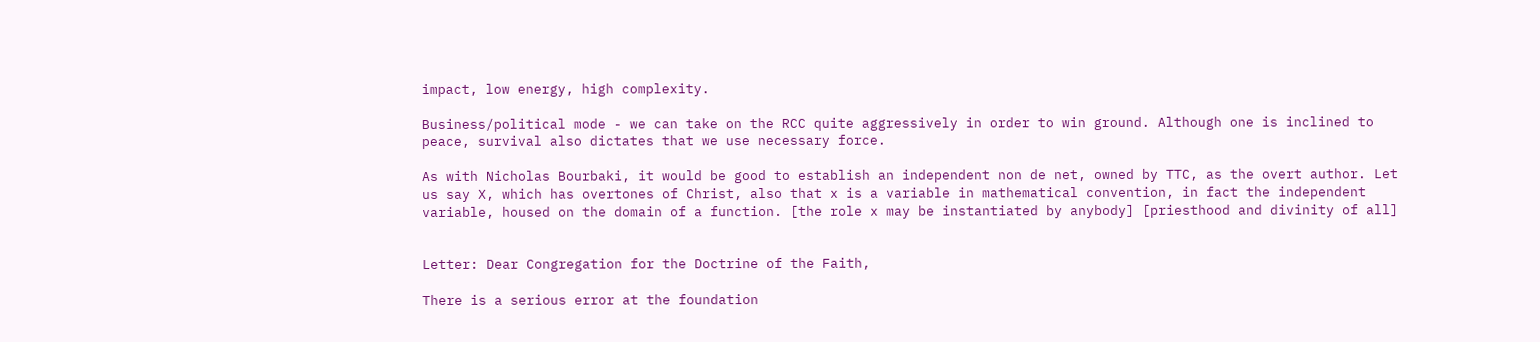impact, low energy, high complexity.

Business/political mode - we can take on the RCC quite aggressively in order to win ground. Although one is inclined to peace, survival also dictates that we use necessary force.

As with Nicholas Bourbaki, it would be good to establish an independent non de net, owned by TTC, as the overt author. Let us say X, which has overtones of Christ, also that x is a variable in mathematical convention, in fact the independent variable, housed on the domain of a function. [the role x may be instantiated by anybody] [priesthood and divinity of all]


Letter: Dear Congregation for the Doctrine of the Faith,

There is a serious error at the foundation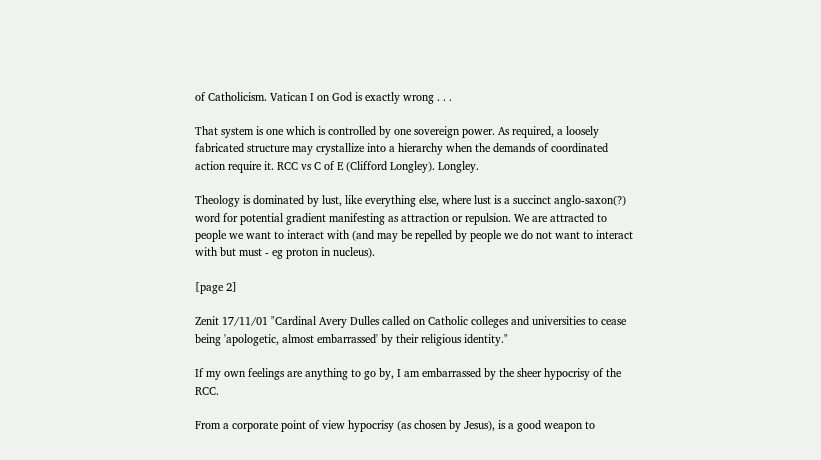of Catholicism. Vatican I on God is exactly wrong . . .

That system is one which is controlled by one sovereign power. As required, a loosely fabricated structure may crystallize into a hierarchy when the demands of coordinated action require it. RCC vs C of E (Clifford Longley). Longley.

Theology is dominated by lust, like everything else, where lust is a succinct anglo-saxon(?) word for potential gradient manifesting as attraction or repulsion. We are attracted to people we want to interact with (and may be repelled by people we do not want to interact with but must - eg proton in nucleus).

[page 2]

Zenit 17/11/01 "Cardinal Avery Dulles called on Catholic colleges and universities to cease being 'apologetic, almost embarrassed' by their religious identity."

If my own feelings are anything to go by, I am embarrassed by the sheer hypocrisy of the RCC.

From a corporate point of view hypocrisy (as chosen by Jesus), is a good weapon to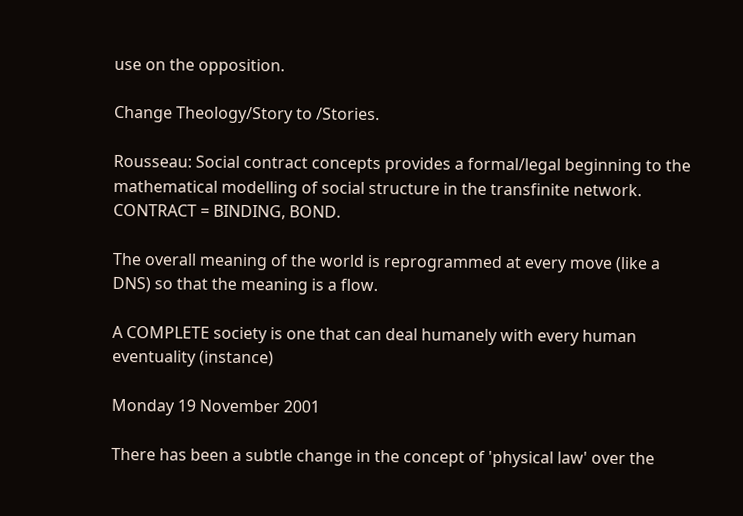use on the opposition.

Change Theology/Story to /Stories.

Rousseau: Social contract concepts provides a formal/legal beginning to the mathematical modelling of social structure in the transfinite network. CONTRACT = BINDING, BOND.

The overall meaning of the world is reprogrammed at every move (like a DNS) so that the meaning is a flow.

A COMPLETE society is one that can deal humanely with every human eventuality (instance)

Monday 19 November 2001

There has been a subtle change in the concept of 'physical law' over the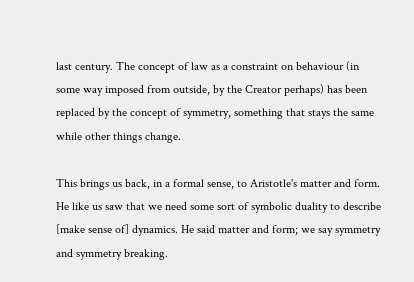last century. The concept of law as a constraint on behaviour (in some way imposed from outside, by the Creator perhaps) has been replaced by the concept of symmetry, something that stays the same while other things change.

This brings us back, in a formal sense, to Aristotle's matter and form. He like us saw that we need some sort of symbolic duality to describe [make sense of] dynamics. He said matter and form; we say symmetry and symmetry breaking.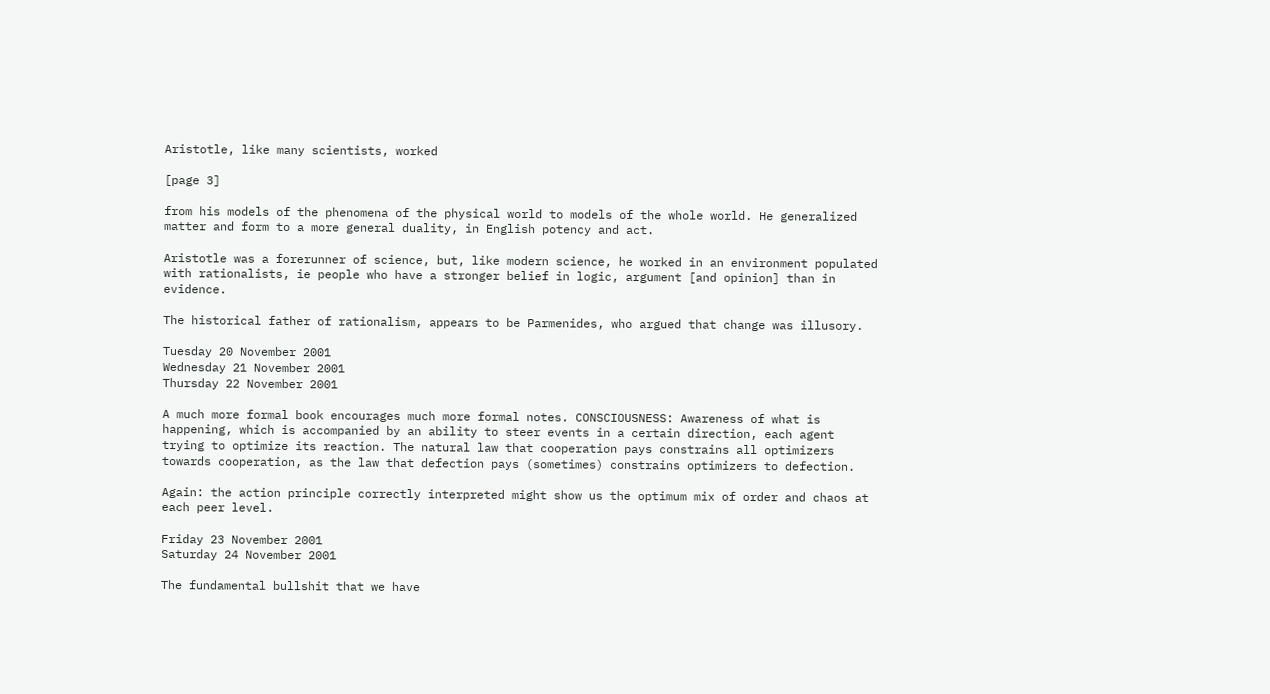Aristotle, like many scientists, worked

[page 3]

from his models of the phenomena of the physical world to models of the whole world. He generalized matter and form to a more general duality, in English potency and act.

Aristotle was a forerunner of science, but, like modern science, he worked in an environment populated with rationalists, ie people who have a stronger belief in logic, argument [and opinion] than in evidence.

The historical father of rationalism, appears to be Parmenides, who argued that change was illusory.

Tuesday 20 November 2001
Wednesday 21 November 2001
Thursday 22 November 2001

A much more formal book encourages much more formal notes. CONSCIOUSNESS: Awareness of what is happening, which is accompanied by an ability to steer events in a certain direction, each agent trying to optimize its reaction. The natural law that cooperation pays constrains all optimizers towards cooperation, as the law that defection pays (sometimes) constrains optimizers to defection.

Again: the action principle correctly interpreted might show us the optimum mix of order and chaos at each peer level.

Friday 23 November 2001
Saturday 24 November 2001

The fundamental bullshit that we have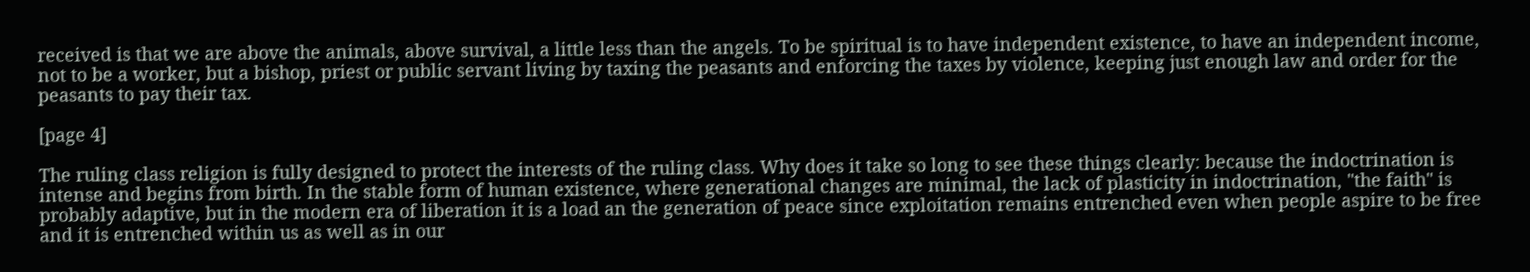received is that we are above the animals, above survival, a little less than the angels. To be spiritual is to have independent existence, to have an independent income, not to be a worker, but a bishop, priest or public servant living by taxing the peasants and enforcing the taxes by violence, keeping just enough law and order for the peasants to pay their tax.

[page 4]

The ruling class religion is fully designed to protect the interests of the ruling class. Why does it take so long to see these things clearly: because the indoctrination is intense and begins from birth. In the stable form of human existence, where generational changes are minimal, the lack of plasticity in indoctrination, "the faith" is probably adaptive, but in the modern era of liberation it is a load an the generation of peace since exploitation remains entrenched even when people aspire to be free and it is entrenched within us as well as in our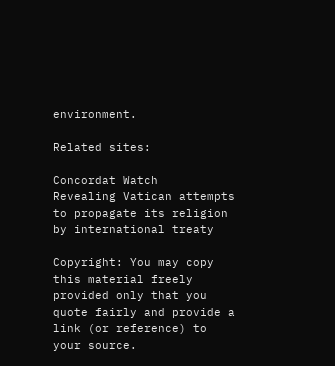environment.

Related sites:

Concordat Watch
Revealing Vatican attempts to propagate its religion by international treaty

Copyright: You may copy this material freely provided only that you quote fairly and provide a link (or reference) to your source.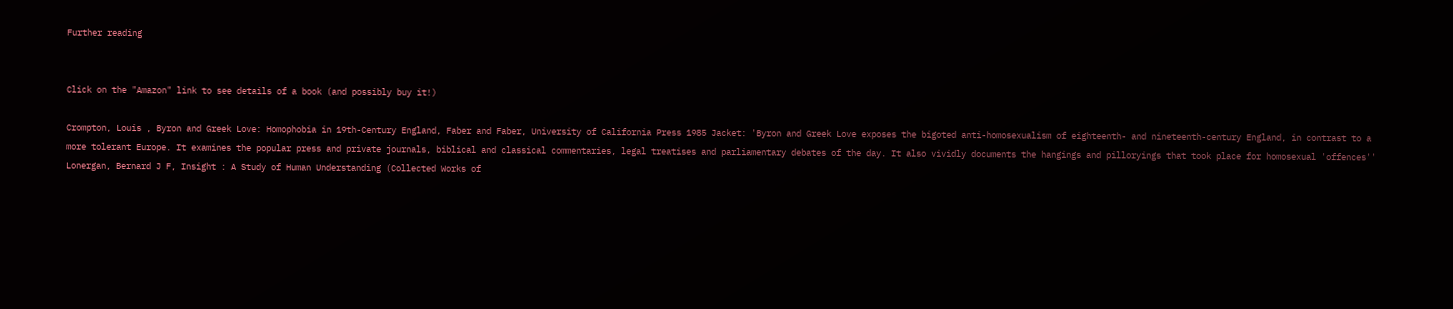Further reading


Click on the "Amazon" link to see details of a book (and possibly buy it!)

Crompton, Louis , Byron and Greek Love: Homophobia in 19th-Century England, Faber and Faber, University of California Press 1985 Jacket: 'Byron and Greek Love exposes the bigoted anti-homosexualism of eighteenth- and nineteenth-century England, in contrast to a more tolerant Europe. It examines the popular press and private journals, biblical and classical commentaries, legal treatises and parliamentary debates of the day. It also vividly documents the hangings and pilloryings that took place for homosexual 'offences''
Lonergan, Bernard J F, Insight : A Study of Human Understanding (Collected Works of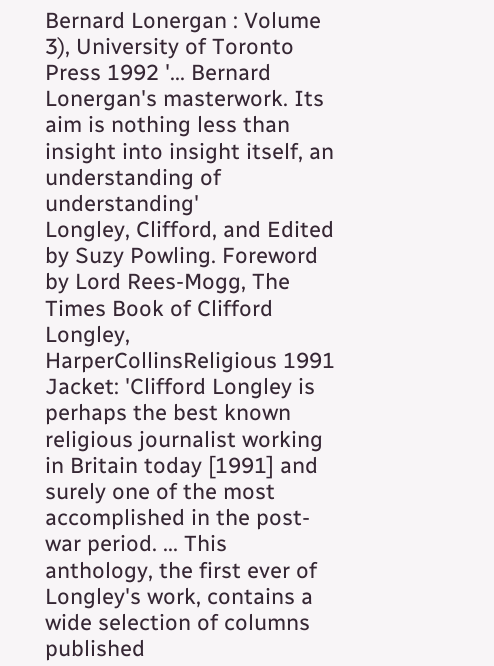Bernard Lonergan : Volume 3), University of Toronto Press 1992 '... Bernard Lonergan's masterwork. Its aim is nothing less than insight into insight itself, an understanding of understanding'
Longley, Clifford, and Edited by Suzy Powling. Foreword by Lord Rees-Mogg, The Times Book of Clifford Longley, HarperCollinsReligious 1991 Jacket: 'Clifford Longley is perhaps the best known religious journalist working in Britain today [1991] and surely one of the most accomplished in the post-war period. ... This anthology, the first ever of Longley's work, contains a wide selection of columns published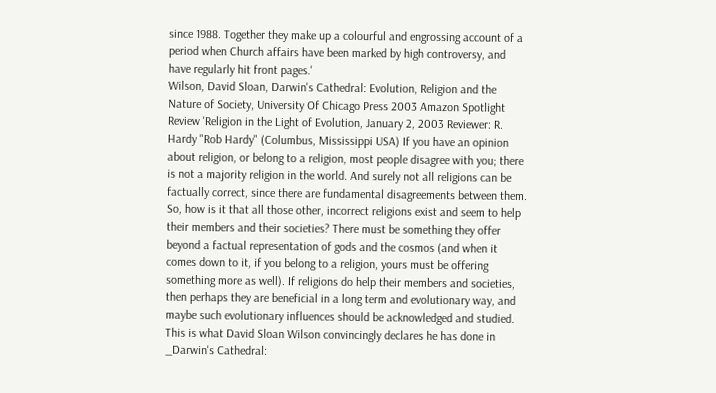since 1988. Together they make up a colourful and engrossing account of a period when Church affairs have been marked by high controversy, and have regularly hit front pages.'
Wilson, David Sloan, Darwin's Cathedral: Evolution, Religion and the Nature of Society, University Of Chicago Press 2003 Amazon Spotlight Review 'Religion in the Light of Evolution, January 2, 2003 Reviewer: R. Hardy "Rob Hardy" (Columbus, Mississippi USA) If you have an opinion about religion, or belong to a religion, most people disagree with you; there is not a majority religion in the world. And surely not all religions can be factually correct, since there are fundamental disagreements between them. So, how is it that all those other, incorrect religions exist and seem to help their members and their societies? There must be something they offer beyond a factual representation of gods and the cosmos (and when it comes down to it, if you belong to a religion, yours must be offering something more as well). If religions do help their members and societies, then perhaps they are beneficial in a long term and evolutionary way, and maybe such evolutionary influences should be acknowledged and studied. This is what David Sloan Wilson convincingly declares he has done in _Darwin's Cathedral: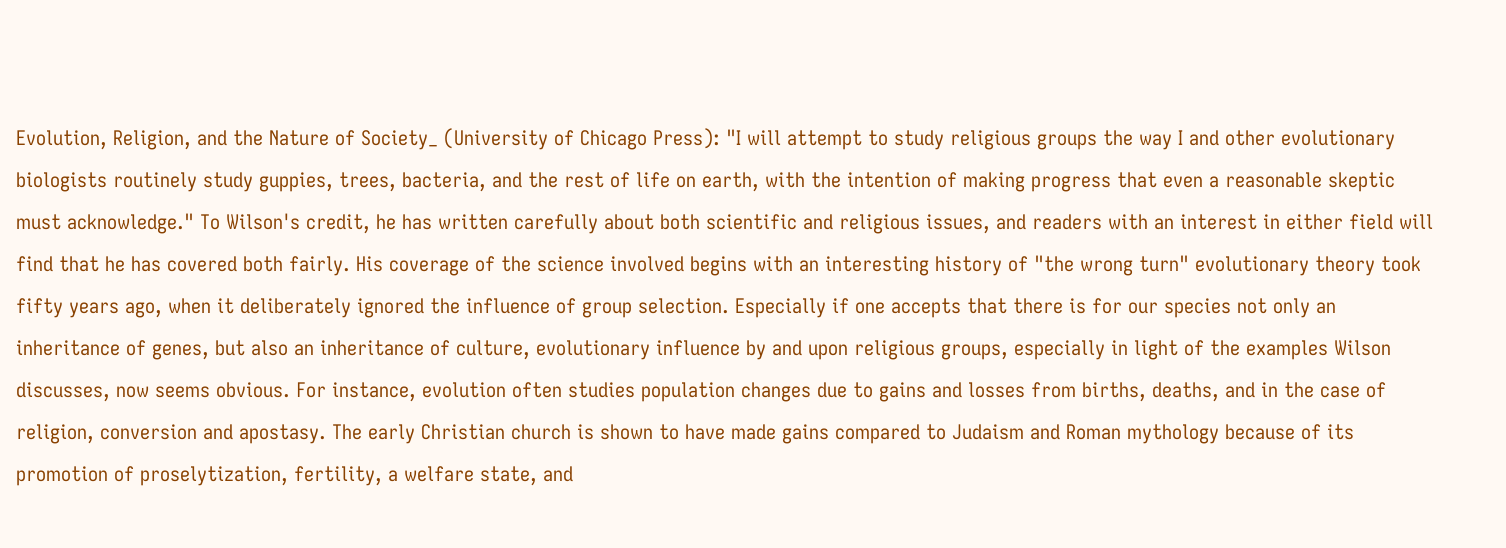Evolution, Religion, and the Nature of Society_ (University of Chicago Press): "I will attempt to study religious groups the way I and other evolutionary biologists routinely study guppies, trees, bacteria, and the rest of life on earth, with the intention of making progress that even a reasonable skeptic must acknowledge." To Wilson's credit, he has written carefully about both scientific and religious issues, and readers with an interest in either field will find that he has covered both fairly. His coverage of the science involved begins with an interesting history of "the wrong turn" evolutionary theory took fifty years ago, when it deliberately ignored the influence of group selection. Especially if one accepts that there is for our species not only an inheritance of genes, but also an inheritance of culture, evolutionary influence by and upon religious groups, especially in light of the examples Wilson discusses, now seems obvious. For instance, evolution often studies population changes due to gains and losses from births, deaths, and in the case of religion, conversion and apostasy. The early Christian church is shown to have made gains compared to Judaism and Roman mythology because of its promotion of proselytization, fertility, a welfare state, and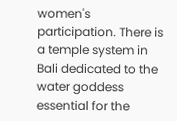women's participation. There is a temple system in Bali dedicated to the water goddess essential for the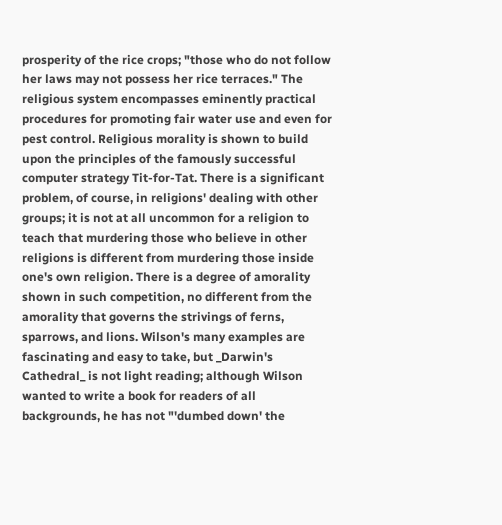prosperity of the rice crops; "those who do not follow her laws may not possess her rice terraces." The religious system encompasses eminently practical procedures for promoting fair water use and even for pest control. Religious morality is shown to build upon the principles of the famously successful computer strategy Tit-for-Tat. There is a significant problem, of course, in religions' dealing with other groups; it is not at all uncommon for a religion to teach that murdering those who believe in other religions is different from murdering those inside one's own religion. There is a degree of amorality shown in such competition, no different from the amorality that governs the strivings of ferns, sparrows, and lions. Wilson's many examples are fascinating and easy to take, but _Darwin's Cathedral_ is not light reading; although Wilson wanted to write a book for readers of all backgrounds, he has not "'dumbed down' the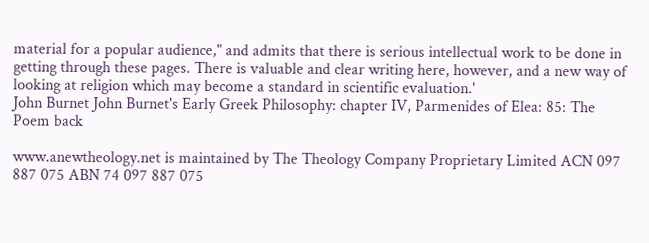material for a popular audience," and admits that there is serious intellectual work to be done in getting through these pages. There is valuable and clear writing here, however, and a new way of looking at religion which may become a standard in scientific evaluation.'
John Burnet John Burnet's Early Greek Philosophy: chapter IV, Parmenides of Elea: 85: The Poem back

www.anewtheology.net is maintained by The Theology Company Proprietary Limited ACN 097 887 075 ABN 74 097 887 075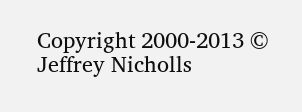Copyright 2000-2013 © Jeffrey Nicholls